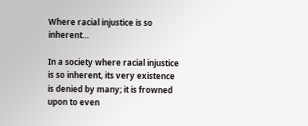Where racial injustice is so inherent…

In a society where racial injustice is so inherent, its very existence is denied by many; it is frowned upon to even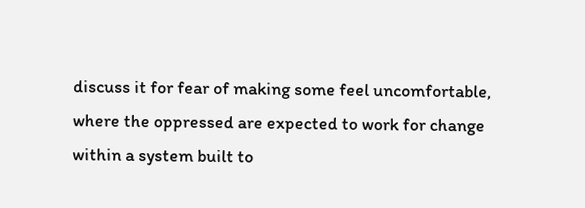discuss it for fear of making some feel uncomfortable, where the oppressed are expected to work for change within a system built to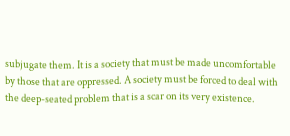subjugate them. It is a society that must be made uncomfortable by those that are oppressed. A society must be forced to deal with the deep-seated problem that is a scar on its very existence.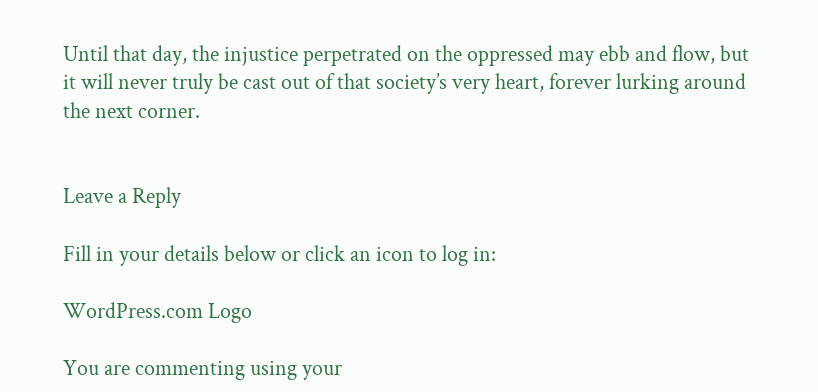Until that day, the injustice perpetrated on the oppressed may ebb and flow, but it will never truly be cast out of that society’s very heart, forever lurking around the next corner.


Leave a Reply

Fill in your details below or click an icon to log in:

WordPress.com Logo

You are commenting using your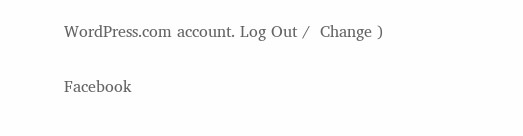WordPress.com account. Log Out /  Change )

Facebook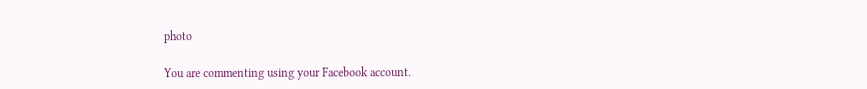photo

You are commenting using your Facebook account.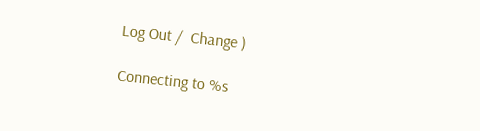Log Out /  Change )

Connecting to %s